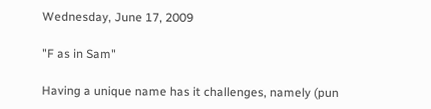Wednesday, June 17, 2009

"F as in Sam"

Having a unique name has it challenges, namely (pun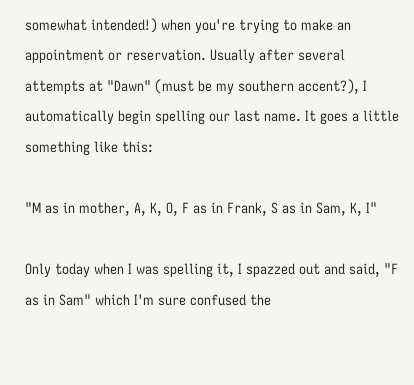somewhat intended!) when you're trying to make an appointment or reservation. Usually after several attempts at "Dawn" (must be my southern accent?), I automatically begin spelling our last name. It goes a little something like this:

"M as in mother, A, K, O, F as in Frank, S as in Sam, K, I"

Only today when I was spelling it, I spazzed out and said, "F as in Sam" which I'm sure confused the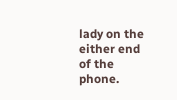lady on the either end of the phone.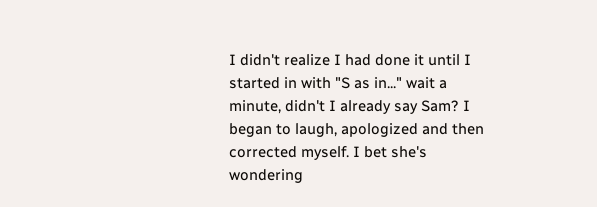I didn't realize I had done it until I started in with "S as in..." wait a minute, didn't I already say Sam? I began to laugh, apologized and then corrected myself. I bet she's wondering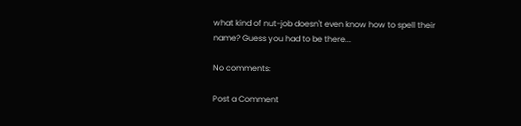what kind of nut-job doesn't even know how to spell their name? Guess you had to be there...

No comments:

Post a Comment